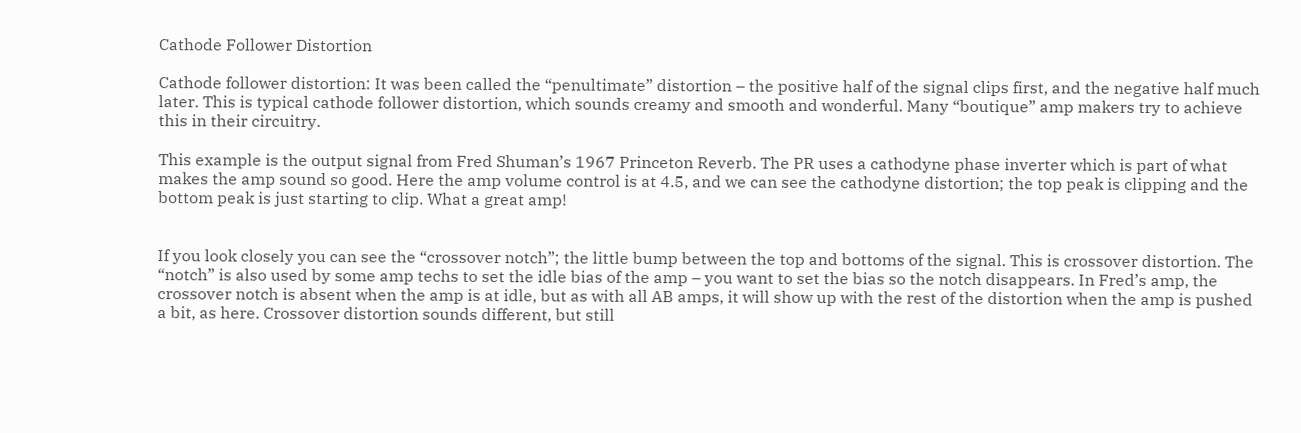Cathode Follower Distortion

Cathode follower distortion: It was been called the “penultimate” distortion – the positive half of the signal clips first, and the negative half much later. This is typical cathode follower distortion, which sounds creamy and smooth and wonderful. Many “boutique” amp makers try to achieve this in their circuitry.

This example is the output signal from Fred Shuman’s 1967 Princeton Reverb. The PR uses a cathodyne phase inverter which is part of what makes the amp sound so good. Here the amp volume control is at 4.5, and we can see the cathodyne distortion; the top peak is clipping and the bottom peak is just starting to clip. What a great amp!


If you look closely you can see the “crossover notch”; the little bump between the top and bottoms of the signal. This is crossover distortion. The “notch” is also used by some amp techs to set the idle bias of the amp – you want to set the bias so the notch disappears. In Fred’s amp, the crossover notch is absent when the amp is at idle, but as with all AB amps, it will show up with the rest of the distortion when the amp is pushed a bit, as here. Crossover distortion sounds different, but still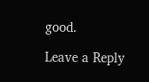good.

Leave a Reply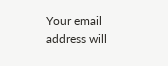Your email address will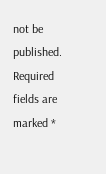not be published. Required fields are marked *